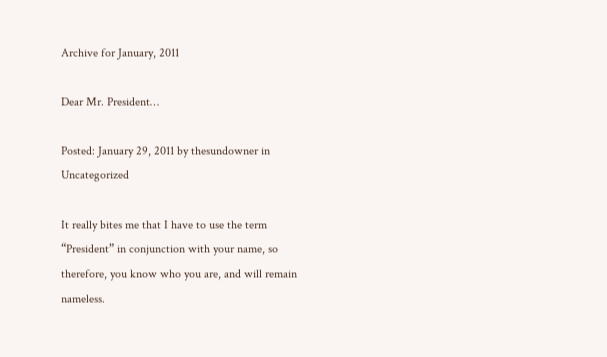Archive for January, 2011

Dear Mr. President…

Posted: January 29, 2011 by thesundowner in Uncategorized

It really bites me that I have to use the term “President” in conjunction with your name, so therefore, you know who you are, and will remain nameless.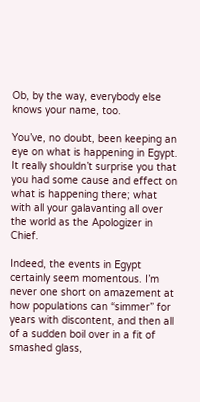Ob, by the way, everybody else knows your name, too.

You’ve, no doubt, been keeping an eye on what is happening in Egypt. It really shouldn’t surprise you that you had some cause and effect on what is happening there; what with all your galavanting all over the world as the Apologizer in Chief.

Indeed, the events in Egypt certainly seem momentous. I’m never one short on amazement at how populations can “simmer” for years with discontent, and then all of a sudden boil over in a fit of smashed glass,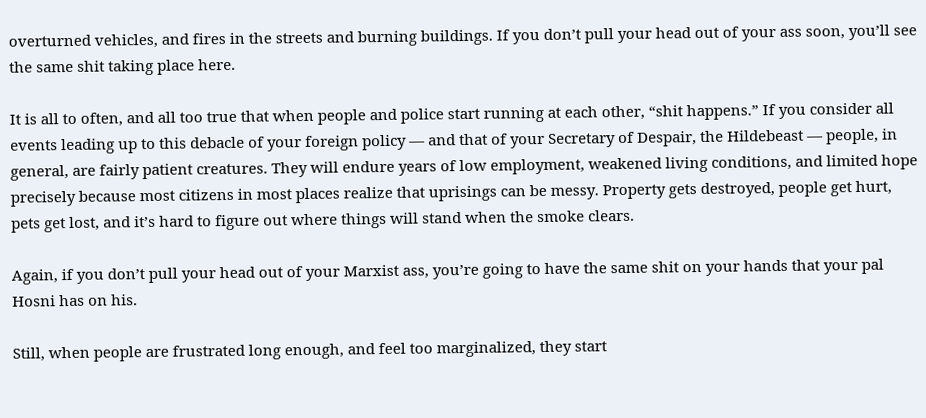overturned vehicles, and fires in the streets and burning buildings. If you don’t pull your head out of your ass soon, you’ll see the same shit taking place here.

It is all to often, and all too true that when people and police start running at each other, “shit happens.” If you consider all events leading up to this debacle of your foreign policy — and that of your Secretary of Despair, the Hildebeast — people, in general, are fairly patient creatures. They will endure years of low employment, weakened living conditions, and limited hope precisely because most citizens in most places realize that uprisings can be messy. Property gets destroyed, people get hurt, pets get lost, and it’s hard to figure out where things will stand when the smoke clears.

Again, if you don’t pull your head out of your Marxist ass, you’re going to have the same shit on your hands that your pal Hosni has on his.

Still, when people are frustrated long enough, and feel too marginalized, they start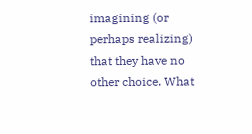imagining (or perhaps realizing) that they have no other choice. What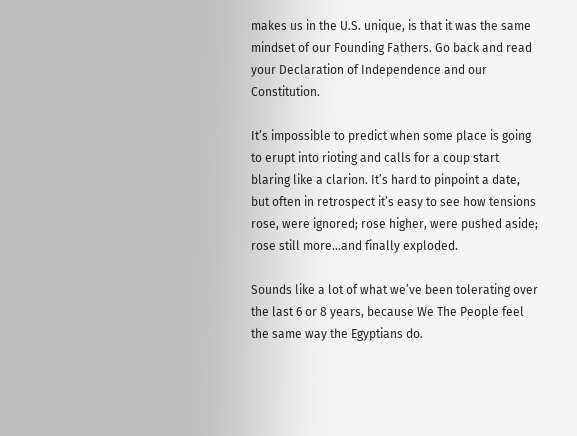makes us in the U.S. unique, is that it was the same mindset of our Founding Fathers. Go back and read your Declaration of Independence and our Constitution.

It’s impossible to predict when some place is going to erupt into rioting and calls for a coup start blaring like a clarion. It’s hard to pinpoint a date, but often in retrospect it’s easy to see how tensions rose, were ignored; rose higher, were pushed aside; rose still more…and finally exploded.

Sounds like a lot of what we’ve been tolerating over the last 6 or 8 years, because We The People feel the same way the Egyptians do.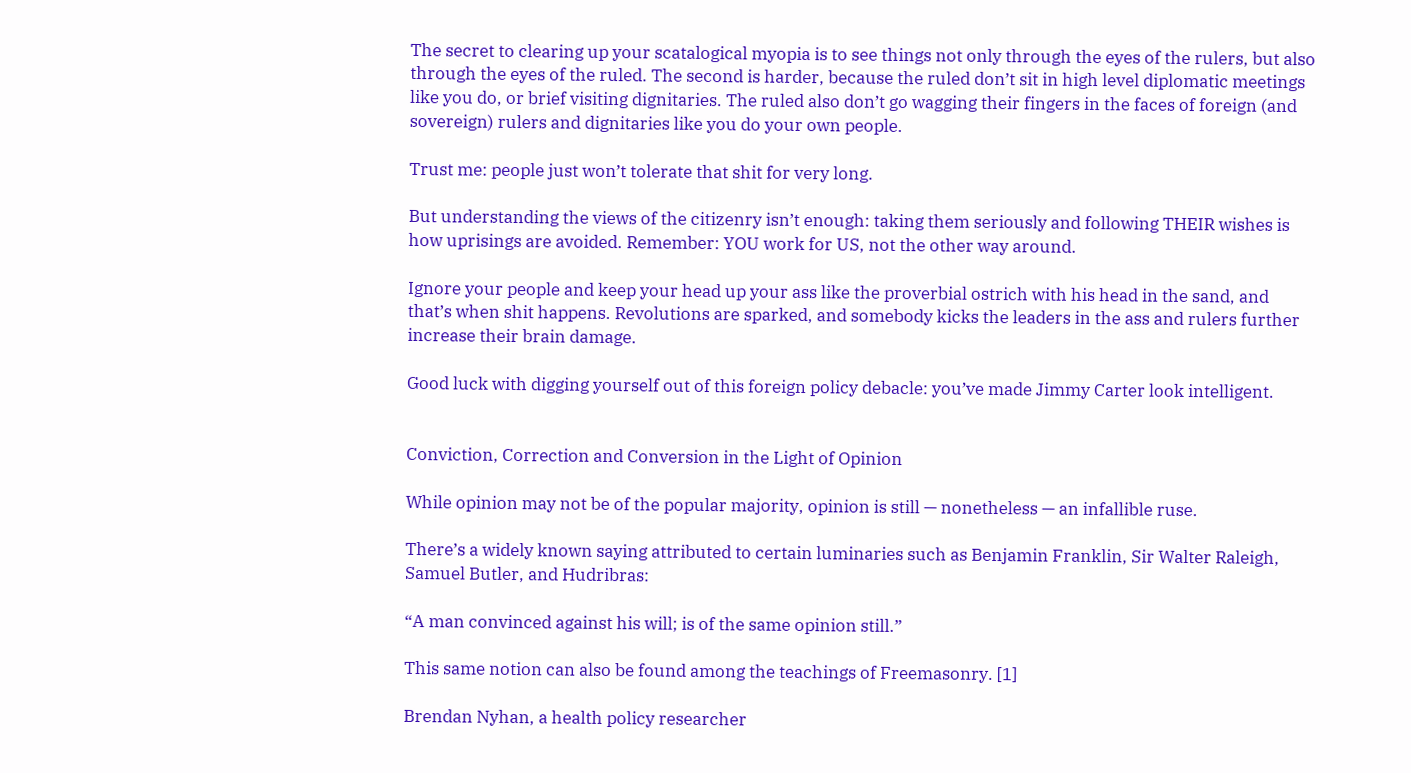The secret to clearing up your scatalogical myopia is to see things not only through the eyes of the rulers, but also through the eyes of the ruled. The second is harder, because the ruled don’t sit in high level diplomatic meetings like you do, or brief visiting dignitaries. The ruled also don’t go wagging their fingers in the faces of foreign (and sovereign) rulers and dignitaries like you do your own people.

Trust me: people just won’t tolerate that shit for very long.

But understanding the views of the citizenry isn’t enough: taking them seriously and following THEIR wishes is how uprisings are avoided. Remember: YOU work for US, not the other way around.

Ignore your people and keep your head up your ass like the proverbial ostrich with his head in the sand, and that’s when shit happens. Revolutions are sparked, and somebody kicks the leaders in the ass and rulers further increase their brain damage.

Good luck with digging yourself out of this foreign policy debacle: you’ve made Jimmy Carter look intelligent.


Conviction, Correction and Conversion in the Light of Opinion

While opinion may not be of the popular majority, opinion is still — nonetheless — an infallible ruse.

There’s a widely known saying attributed to certain luminaries such as Benjamin Franklin, Sir Walter Raleigh, Samuel Butler, and Hudribras:

“A man convinced against his will; is of the same opinion still.”

This same notion can also be found among the teachings of Freemasonry. [1]

Brendan Nyhan, a health policy researcher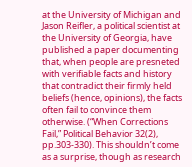at the University of Michigan and Jason Reifler, a political scientist at the University of Georgia, have published a paper documenting that, when people are presneted with verifiable facts and history that contradict their firmly held beliefs (hence, opinions), the facts often fail to convince them otherwise. (“When Corrections Fail,” Political Behavior 32(2), pp.303-330). This shouldn’t come as a surprise, though as research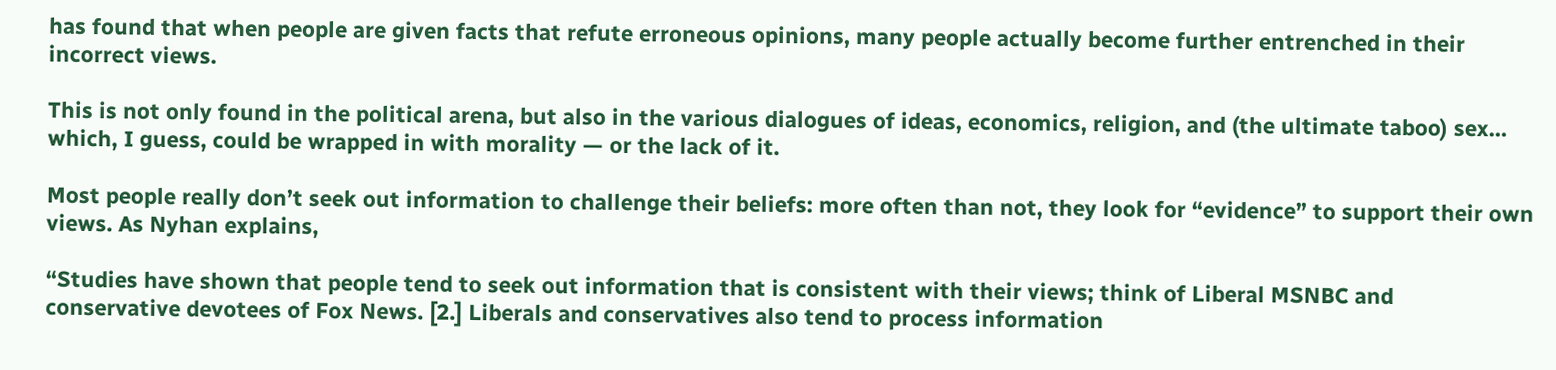has found that when people are given facts that refute erroneous opinions, many people actually become further entrenched in their incorrect views.

This is not only found in the political arena, but also in the various dialogues of ideas, economics, religion, and (the ultimate taboo) sex… which, I guess, could be wrapped in with morality — or the lack of it.

Most people really don’t seek out information to challenge their beliefs: more often than not, they look for “evidence” to support their own views. As Nyhan explains,

“Studies have shown that people tend to seek out information that is consistent with their views; think of Liberal MSNBC and conservative devotees of Fox News. [2.] Liberals and conservatives also tend to process information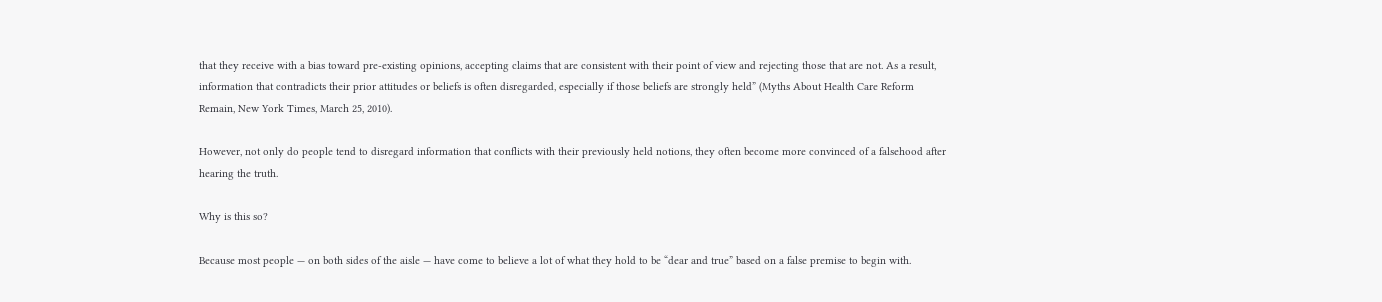that they receive with a bias toward pre-existing opinions, accepting claims that are consistent with their point of view and rejecting those that are not. As a result, information that contradicts their prior attitudes or beliefs is often disregarded, especially if those beliefs are strongly held” (Myths About Health Care Reform Remain, New York Times, March 25, 2010).

However, not only do people tend to disregard information that conflicts with their previously held notions, they often become more convinced of a falsehood after hearing the truth.

Why is this so?

Because most people — on both sides of the aisle — have come to believe a lot of what they hold to be “dear and true” based on a false premise to begin with.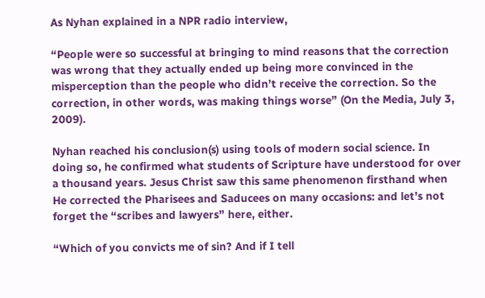As Nyhan explained in a NPR radio interview,

“People were so successful at bringing to mind reasons that the correction was wrong that they actually ended up being more convinced in the misperception than the people who didn’t receive the correction. So the correction, in other words, was making things worse” (On the Media, July 3, 2009).

Nyhan reached his conclusion(s) using tools of modern social science. In doing so, he confirmed what students of Scripture have understood for over a thousand years. Jesus Christ saw this same phenomenon firsthand when He corrected the Pharisees and Saducees on many occasions: and let’s not forget the “scribes and lawyers” here, either.

“Which of you convicts me of sin? And if I tell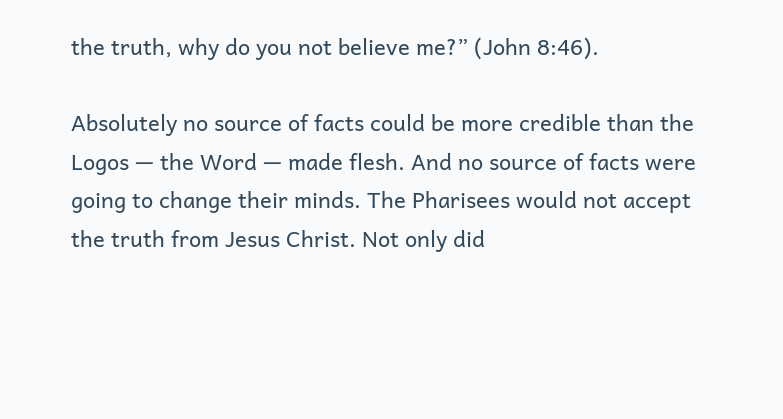the truth, why do you not believe me?” (John 8:46).

Absolutely no source of facts could be more credible than the Logos — the Word — made flesh. And no source of facts were going to change their minds. The Pharisees would not accept the truth from Jesus Christ. Not only did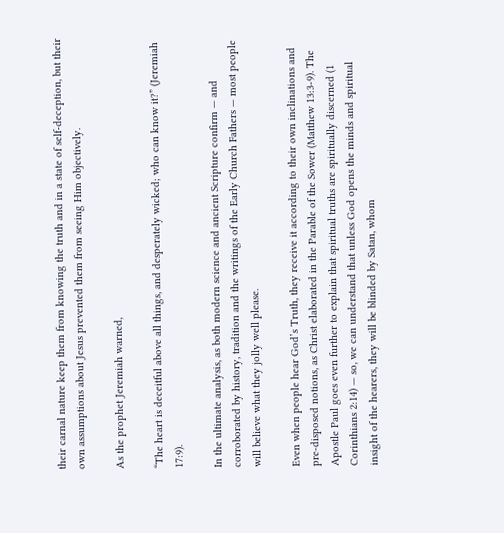their carnal nature keep them from knowing the truth and in a state of self-deception, but their own assumptions about Jesus prevented them from seeing Him objectively.

As the prophet Jeremiah warned,

“The heart is deceitful above all things, and desperately wicked; who can know it?” (Jeremiah 17:9).

In the ultimate analysis, as both modern science and ancient Scripture confirm — and corroborated by history, tradition and the writings of the Early Church Fathers — most people will believe what they jolly well please.

Even when people hear God’s Truth, they receive it according to their own inclinations and pre-disposed notions, as Christ elaborated in the Parable of the Sower (Matthew 13:3-9). The Apostle Paul goes even further to explain that spiritual truths are spiritually discerned (1 Corinthians 2:14) — so, we can understand that unless God opens the minds and spiritual insight of the hearers, they will be blinded by Satan, whom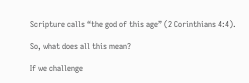Scripture calls “the god of this age” (2 Corinthians 4:4).

So, what does all this mean?

If we challenge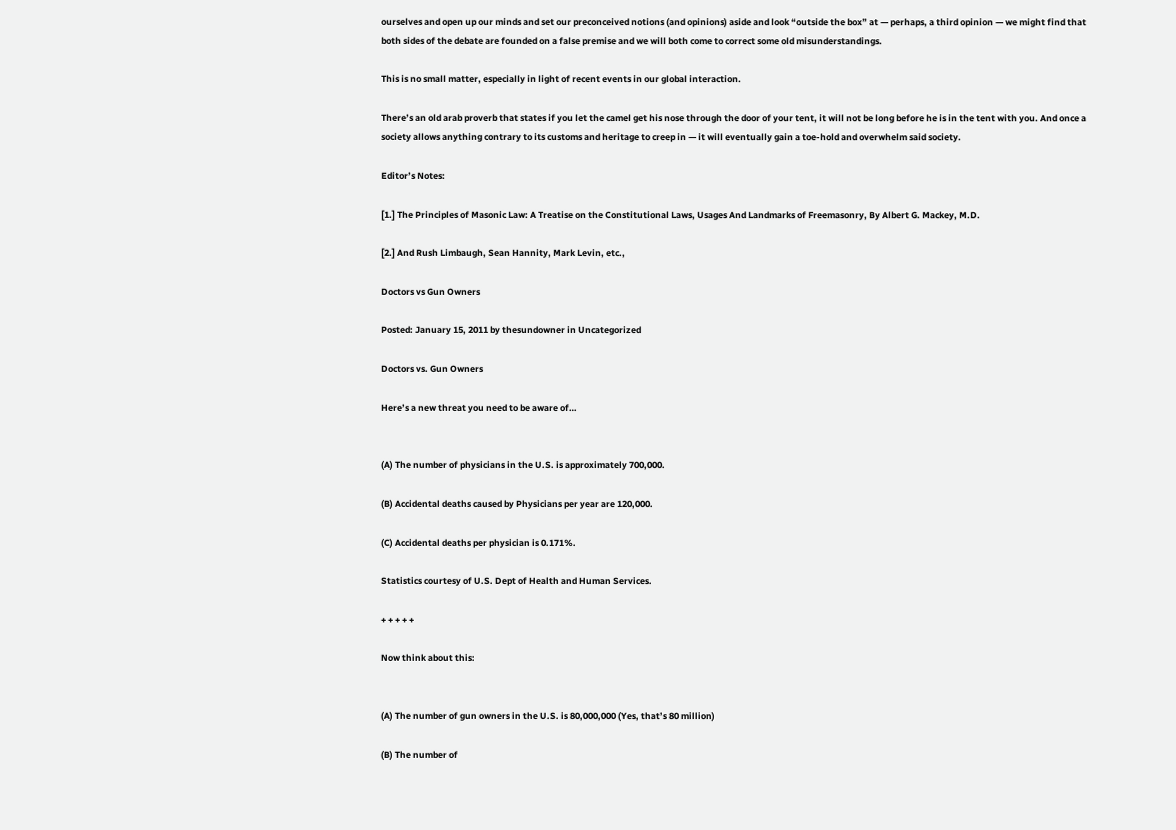ourselves and open up our minds and set our preconceived notions (and opinions) aside and look “outside the box” at — perhaps, a third opinion — we might find that both sides of the debate are founded on a false premise and we will both come to correct some old misunderstandings.

This is no small matter, especially in light of recent events in our global interaction.

There’s an old arab proverb that states if you let the camel get his nose through the door of your tent, it will not be long before he is in the tent with you. And once a society allows anything contrary to its customs and heritage to creep in — it will eventually gain a toe-hold and overwhelm said society.

Editor’s Notes:

[1.] The Principles of Masonic Law: A Treatise on the Constitutional Laws, Usages And Landmarks of Freemasonry, By Albert G. Mackey, M.D.

[2.] And Rush Limbaugh, Sean Hannity, Mark Levin, etc.,

Doctors vs Gun Owners

Posted: January 15, 2011 by thesundowner in Uncategorized

Doctors vs. Gun Owners

Here’s a new threat you need to be aware of…


(A) The number of physicians in the U.S. is approximately 700,000.

(B) Accidental deaths caused by Physicians per year are 120,000.

(C) Accidental deaths per physician is 0.171%.

Statistics courtesy of U.S. Dept of Health and Human Services.

+ + + + +

Now think about this:


(A) The number of gun owners in the U.S. is 80,000,000 (Yes, that’s 80 million)

(B) The number of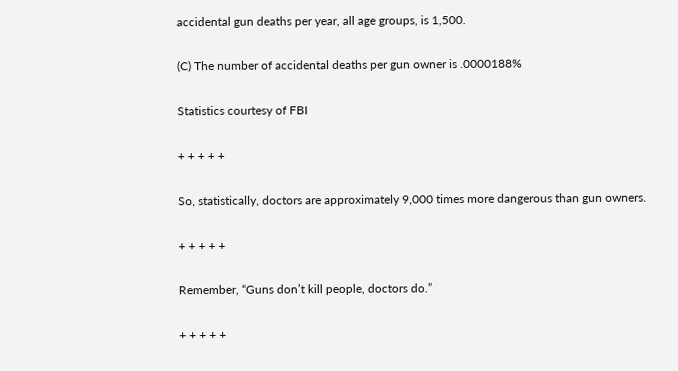accidental gun deaths per year, all age groups, is 1,500.

(C) The number of accidental deaths per gun owner is .0000188%

Statistics courtesy of FBI

+ + + + +

So, statistically, doctors are approximately 9,000 times more dangerous than gun owners.

+ + + + +

Remember, “Guns don’t kill people, doctors do.”

+ + + + +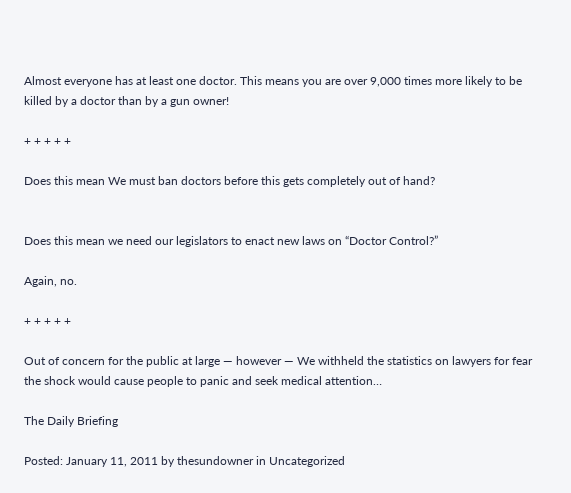Almost everyone has at least one doctor. This means you are over 9,000 times more likely to be killed by a doctor than by a gun owner!

+ + + + +

Does this mean We must ban doctors before this gets completely out of hand?


Does this mean we need our legislators to enact new laws on “Doctor Control?”

Again, no.

+ + + + +

Out of concern for the public at large — however — We withheld the statistics on lawyers for fear the shock would cause people to panic and seek medical attention…

The Daily Briefing

Posted: January 11, 2011 by thesundowner in Uncategorized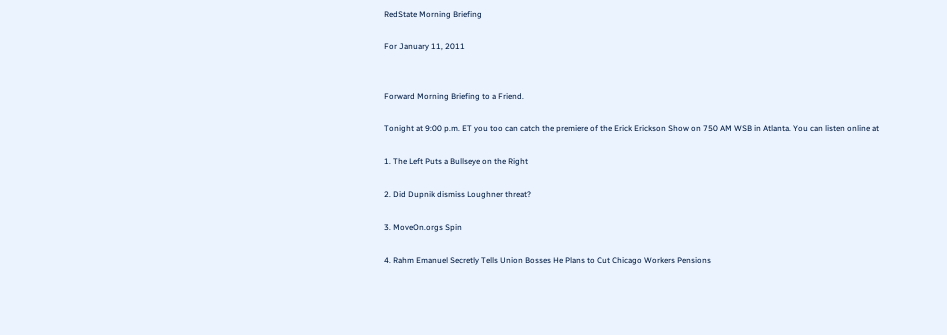RedState Morning Briefing

For January 11, 2011


Forward Morning Briefing to a Friend.

Tonight at 9:00 p.m. ET you too can catch the premiere of the Erick Erickson Show on 750 AM WSB in Atlanta. You can listen online at

1. The Left Puts a Bullseye on the Right

2. Did Dupnik dismiss Loughner threat?

3. MoveOn.orgs Spin

4. Rahm Emanuel Secretly Tells Union Bosses He Plans to Cut Chicago Workers Pensions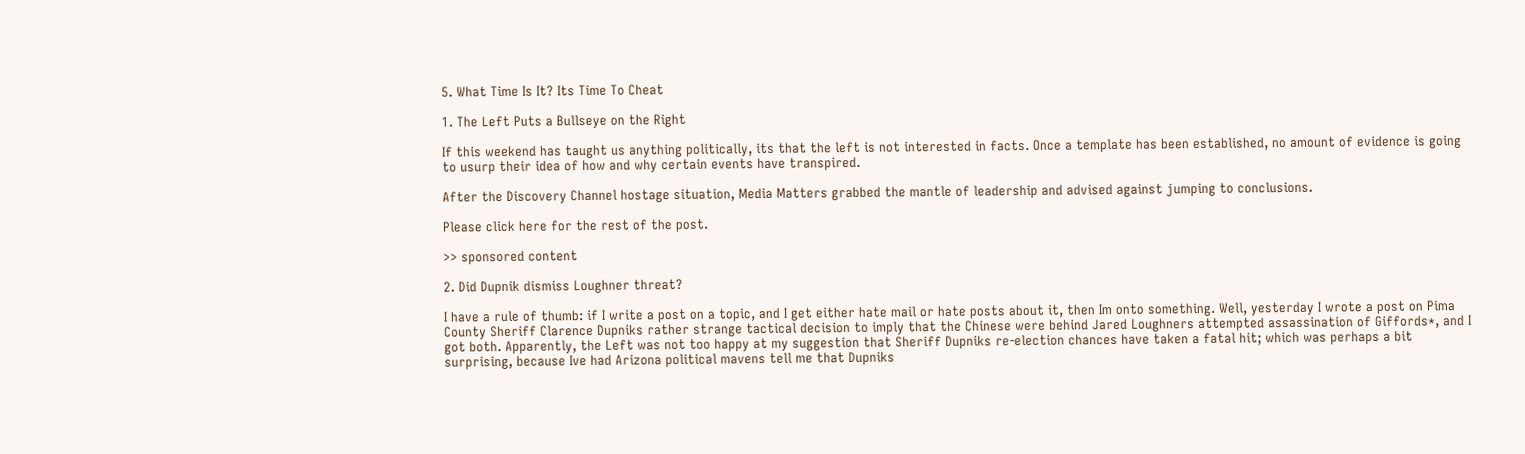5. What Time Is It? Its Time To Cheat

1. The Left Puts a Bullseye on the Right

If this weekend has taught us anything politically, its that the left is not interested in facts. Once a template has been established, no amount of evidence is going to usurp their idea of how and why certain events have transpired.

After the Discovery Channel hostage situation, Media Matters grabbed the mantle of leadership and advised against jumping to conclusions.

Please click here for the rest of the post.

>> sponsored content

2. Did Dupnik dismiss Loughner threat?

I have a rule of thumb: if I write a post on a topic, and I get either hate mail or hate posts about it, then Im onto something. Well, yesterday I wrote a post on Pima County Sheriff Clarence Dupniks rather strange tactical decision to imply that the Chinese were behind Jared Loughners attempted assassination of Giffords*, and I got both. Apparently, the Left was not too happy at my suggestion that Sheriff Dupniks re-election chances have taken a fatal hit; which was perhaps a bit surprising, because Ive had Arizona political mavens tell me that Dupniks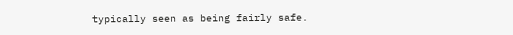typically seen as being fairly safe.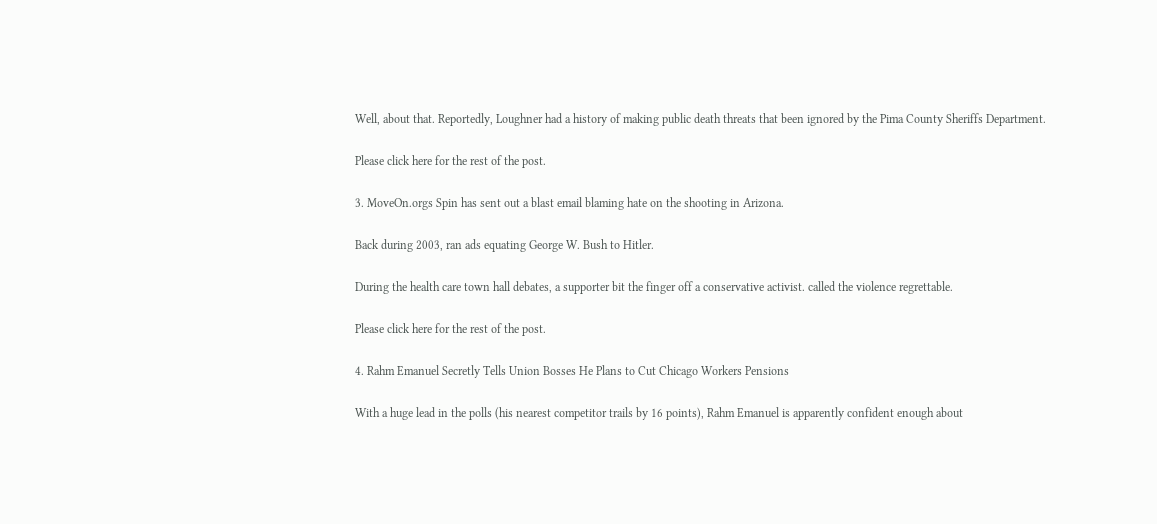Well, about that. Reportedly, Loughner had a history of making public death threats that been ignored by the Pima County Sheriffs Department.

Please click here for the rest of the post.

3. MoveOn.orgs Spin has sent out a blast email blaming hate on the shooting in Arizona.

Back during 2003, ran ads equating George W. Bush to Hitler.

During the health care town hall debates, a supporter bit the finger off a conservative activist. called the violence regrettable.

Please click here for the rest of the post.

4. Rahm Emanuel Secretly Tells Union Bosses He Plans to Cut Chicago Workers Pensions

With a huge lead in the polls (his nearest competitor trails by 16 points), Rahm Emanuel is apparently confident enough about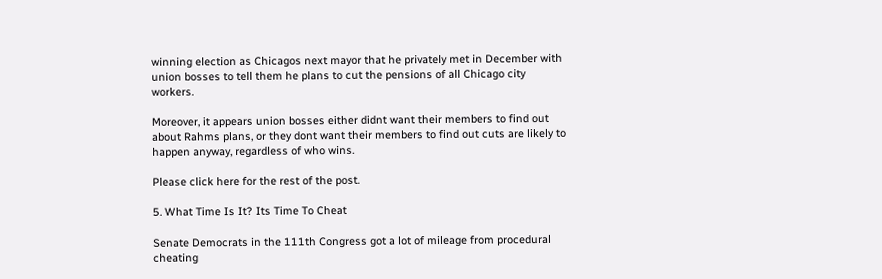winning election as Chicagos next mayor that he privately met in December with union bosses to tell them he plans to cut the pensions of all Chicago city workers.

Moreover, it appears union bosses either didnt want their members to find out about Rahms plans, or they dont want their members to find out cuts are likely to happen anyway, regardless of who wins.

Please click here for the rest of the post.

5. What Time Is It? Its Time To Cheat

Senate Democrats in the 111th Congress got a lot of mileage from procedural cheating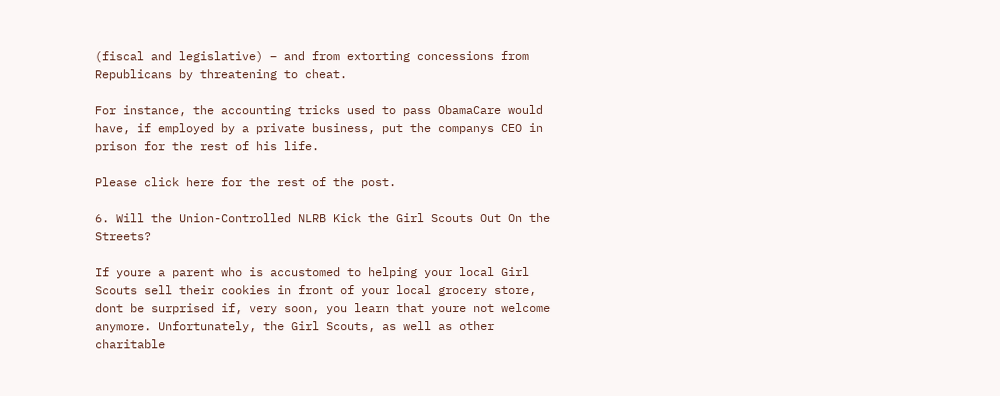(fiscal and legislative) – and from extorting concessions from Republicans by threatening to cheat.

For instance, the accounting tricks used to pass ObamaCare would have, if employed by a private business, put the companys CEO in prison for the rest of his life.

Please click here for the rest of the post.

6. Will the Union-Controlled NLRB Kick the Girl Scouts Out On the Streets?

If youre a parent who is accustomed to helping your local Girl Scouts sell their cookies in front of your local grocery store, dont be surprised if, very soon, you learn that youre not welcome anymore. Unfortunately, the Girl Scouts, as well as other charitable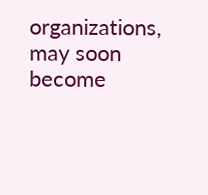organizations, may soon become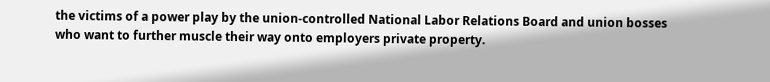the victims of a power play by the union-controlled National Labor Relations Board and union bosses who want to further muscle their way onto employers private property.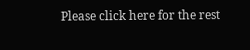Please click here for the rest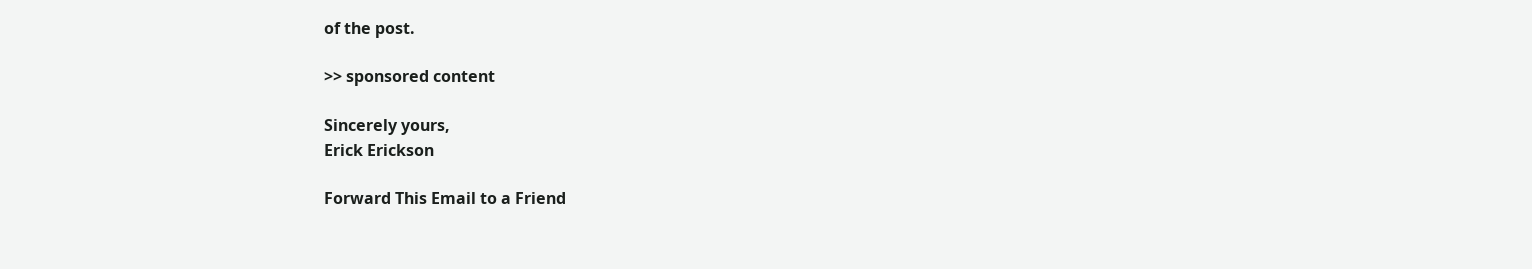of the post.

>> sponsored content

Sincerely yours,
Erick Erickson

Forward This Email to a Friend